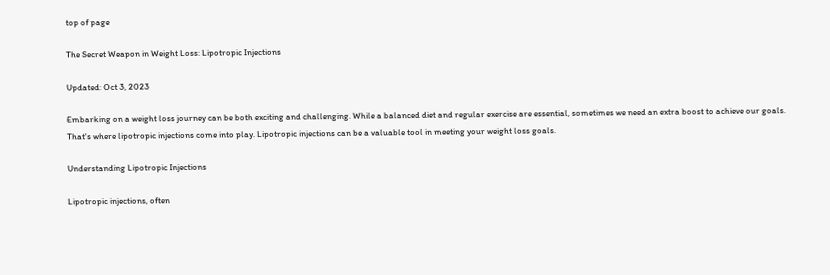top of page

The Secret Weapon in Weight Loss: Lipotropic Injections

Updated: Oct 3, 2023

Embarking on a weight loss journey can be both exciting and challenging. While a balanced diet and regular exercise are essential, sometimes we need an extra boost to achieve our goals. That's where lipotropic injections come into play. Lipotropic injections can be a valuable tool in meeting your weight loss goals.

Understanding Lipotropic Injections

Lipotropic injections, often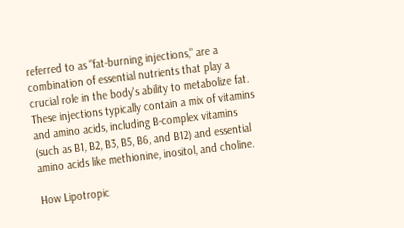referred to as "fat-burning injections," are a combination of essential nutrients that play a crucial role in the body's ability to metabolize fat. These injections typically contain a mix of vitamins and amino acids, including B-complex vitamins (such as B1, B2, B3, B5, B6, and B12) and essential amino acids like methionine, inositol, and choline.

How Lipotropic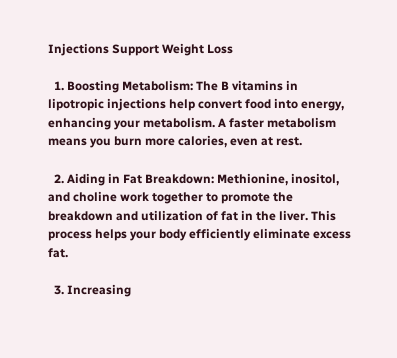Injections Support Weight Loss

  1. Boosting Metabolism: The B vitamins in lipotropic injections help convert food into energy, enhancing your metabolism. A faster metabolism means you burn more calories, even at rest.

  2. Aiding in Fat Breakdown: Methionine, inositol, and choline work together to promote the breakdown and utilization of fat in the liver. This process helps your body efficiently eliminate excess fat.

  3. Increasing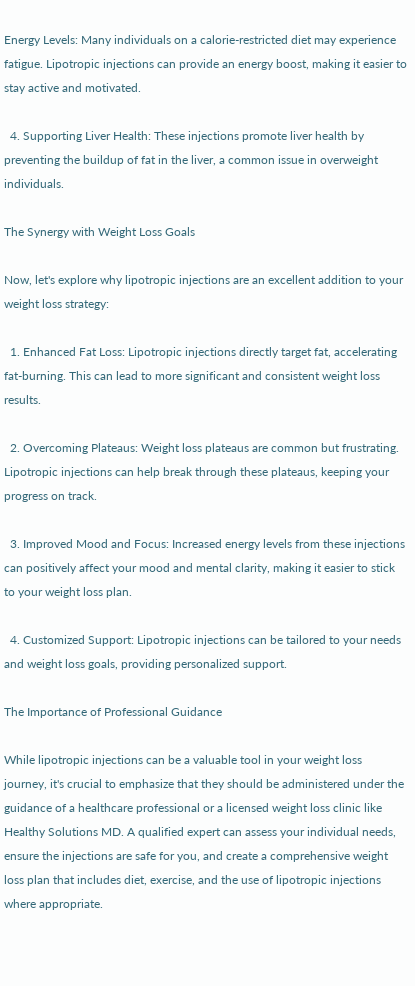Energy Levels: Many individuals on a calorie-restricted diet may experience fatigue. Lipotropic injections can provide an energy boost, making it easier to stay active and motivated.

  4. Supporting Liver Health: These injections promote liver health by preventing the buildup of fat in the liver, a common issue in overweight individuals.

The Synergy with Weight Loss Goals

Now, let's explore why lipotropic injections are an excellent addition to your weight loss strategy:

  1. Enhanced Fat Loss: Lipotropic injections directly target fat, accelerating fat-burning. This can lead to more significant and consistent weight loss results.

  2. Overcoming Plateaus: Weight loss plateaus are common but frustrating. Lipotropic injections can help break through these plateaus, keeping your progress on track.

  3. Improved Mood and Focus: Increased energy levels from these injections can positively affect your mood and mental clarity, making it easier to stick to your weight loss plan.

  4. Customized Support: Lipotropic injections can be tailored to your needs and weight loss goals, providing personalized support.

The Importance of Professional Guidance

While lipotropic injections can be a valuable tool in your weight loss journey, it's crucial to emphasize that they should be administered under the guidance of a healthcare professional or a licensed weight loss clinic like Healthy Solutions MD. A qualified expert can assess your individual needs, ensure the injections are safe for you, and create a comprehensive weight loss plan that includes diet, exercise, and the use of lipotropic injections where appropriate.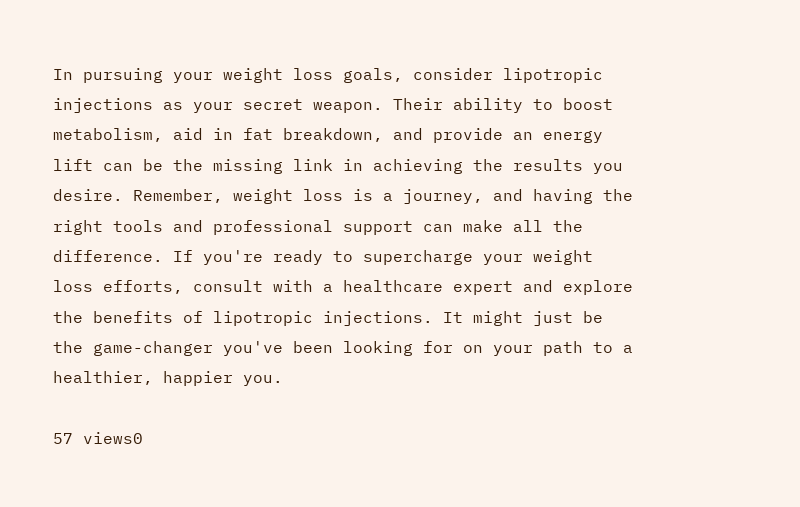In pursuing your weight loss goals, consider lipotropic injections as your secret weapon. Their ability to boost metabolism, aid in fat breakdown, and provide an energy lift can be the missing link in achieving the results you desire. Remember, weight loss is a journey, and having the right tools and professional support can make all the difference. If you're ready to supercharge your weight loss efforts, consult with a healthcare expert and explore the benefits of lipotropic injections. It might just be the game-changer you've been looking for on your path to a healthier, happier you.

57 views0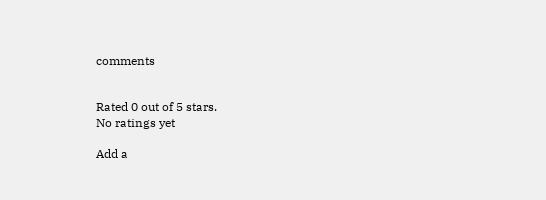comments


Rated 0 out of 5 stars.
No ratings yet

Add a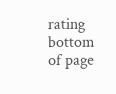rating
bottom of page